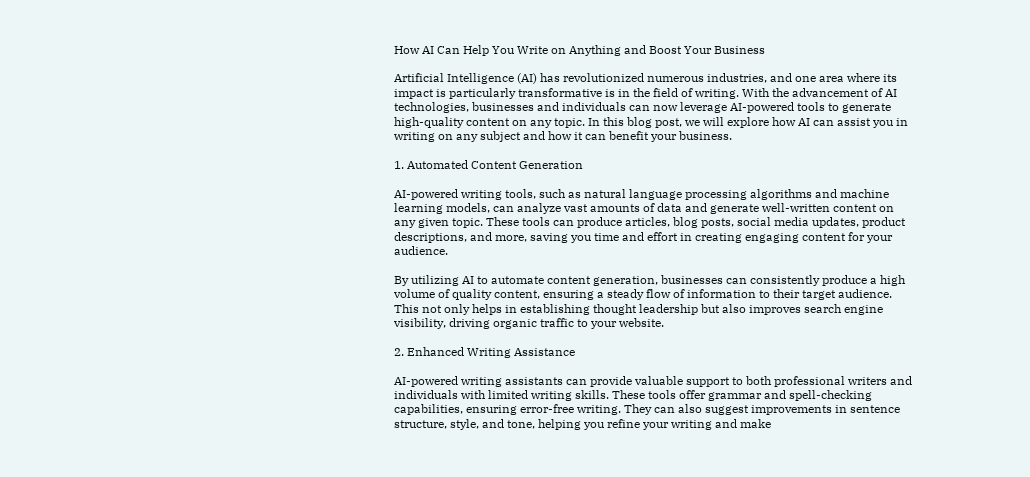How AI Can Help You Write on Anything and Boost Your Business

Artificial Intelligence (AI) has revolutionized numerous industries, and one area where its impact is particularly transformative is in the field of writing. With the advancement of AI technologies, businesses and individuals can now leverage AI-powered tools to generate high-quality content on any topic. In this blog post, we will explore how AI can assist you in writing on any subject and how it can benefit your business.

1. Automated Content Generation

AI-powered writing tools, such as natural language processing algorithms and machine learning models, can analyze vast amounts of data and generate well-written content on any given topic. These tools can produce articles, blog posts, social media updates, product descriptions, and more, saving you time and effort in creating engaging content for your audience.

By utilizing AI to automate content generation, businesses can consistently produce a high volume of quality content, ensuring a steady flow of information to their target audience. This not only helps in establishing thought leadership but also improves search engine visibility, driving organic traffic to your website.

2. Enhanced Writing Assistance

AI-powered writing assistants can provide valuable support to both professional writers and individuals with limited writing skills. These tools offer grammar and spell-checking capabilities, ensuring error-free writing. They can also suggest improvements in sentence structure, style, and tone, helping you refine your writing and make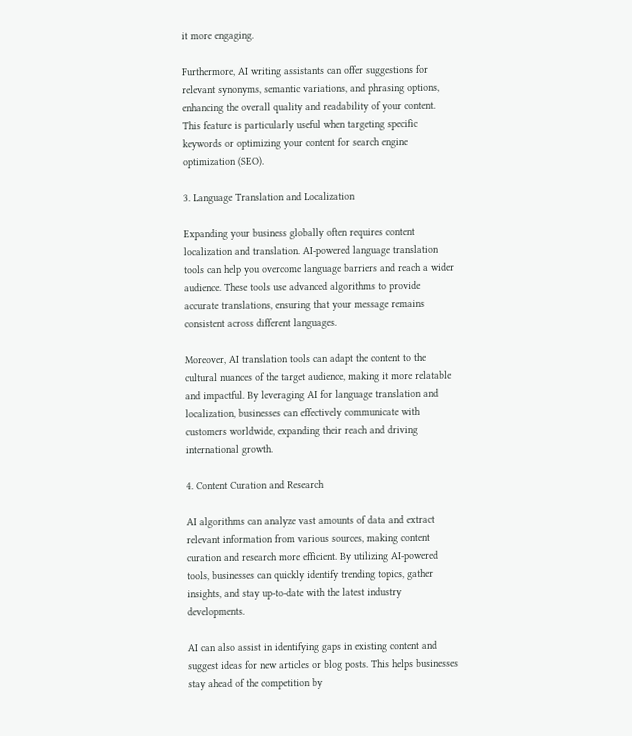it more engaging.

Furthermore, AI writing assistants can offer suggestions for relevant synonyms, semantic variations, and phrasing options, enhancing the overall quality and readability of your content. This feature is particularly useful when targeting specific keywords or optimizing your content for search engine optimization (SEO).

3. Language Translation and Localization

Expanding your business globally often requires content localization and translation. AI-powered language translation tools can help you overcome language barriers and reach a wider audience. These tools use advanced algorithms to provide accurate translations, ensuring that your message remains consistent across different languages.

Moreover, AI translation tools can adapt the content to the cultural nuances of the target audience, making it more relatable and impactful. By leveraging AI for language translation and localization, businesses can effectively communicate with customers worldwide, expanding their reach and driving international growth.

4. Content Curation and Research

AI algorithms can analyze vast amounts of data and extract relevant information from various sources, making content curation and research more efficient. By utilizing AI-powered tools, businesses can quickly identify trending topics, gather insights, and stay up-to-date with the latest industry developments.

AI can also assist in identifying gaps in existing content and suggest ideas for new articles or blog posts. This helps businesses stay ahead of the competition by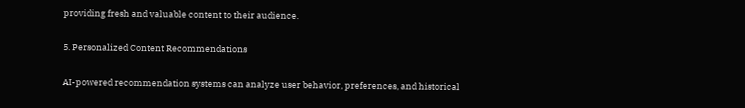providing fresh and valuable content to their audience.

5. Personalized Content Recommendations

AI-powered recommendation systems can analyze user behavior, preferences, and historical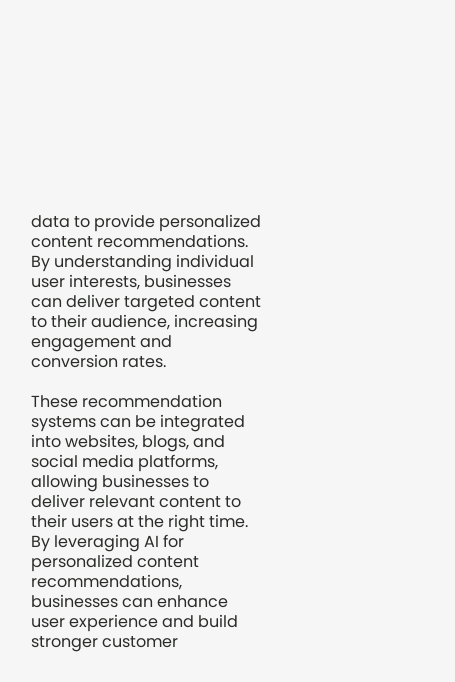data to provide personalized content recommendations. By understanding individual user interests, businesses can deliver targeted content to their audience, increasing engagement and conversion rates.

These recommendation systems can be integrated into websites, blogs, and social media platforms, allowing businesses to deliver relevant content to their users at the right time. By leveraging AI for personalized content recommendations, businesses can enhance user experience and build stronger customer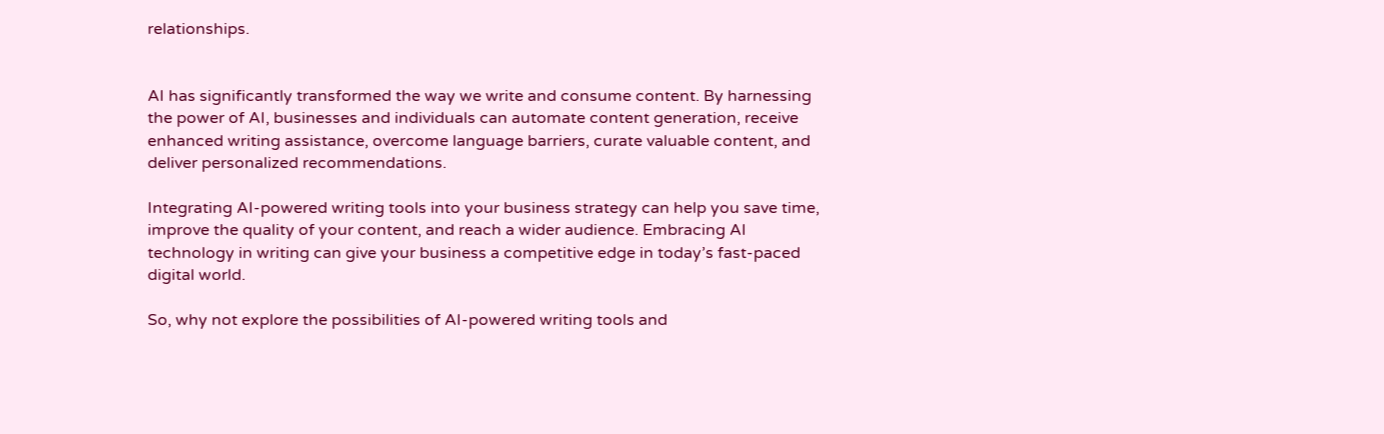relationships.


AI has significantly transformed the way we write and consume content. By harnessing the power of AI, businesses and individuals can automate content generation, receive enhanced writing assistance, overcome language barriers, curate valuable content, and deliver personalized recommendations.

Integrating AI-powered writing tools into your business strategy can help you save time, improve the quality of your content, and reach a wider audience. Embracing AI technology in writing can give your business a competitive edge in today’s fast-paced digital world.

So, why not explore the possibilities of AI-powered writing tools and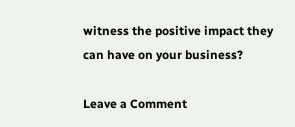witness the positive impact they can have on your business?

Leave a Comment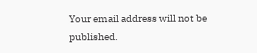Your email address will not be published.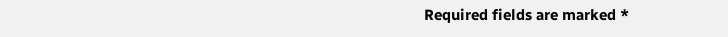Required fields are marked *